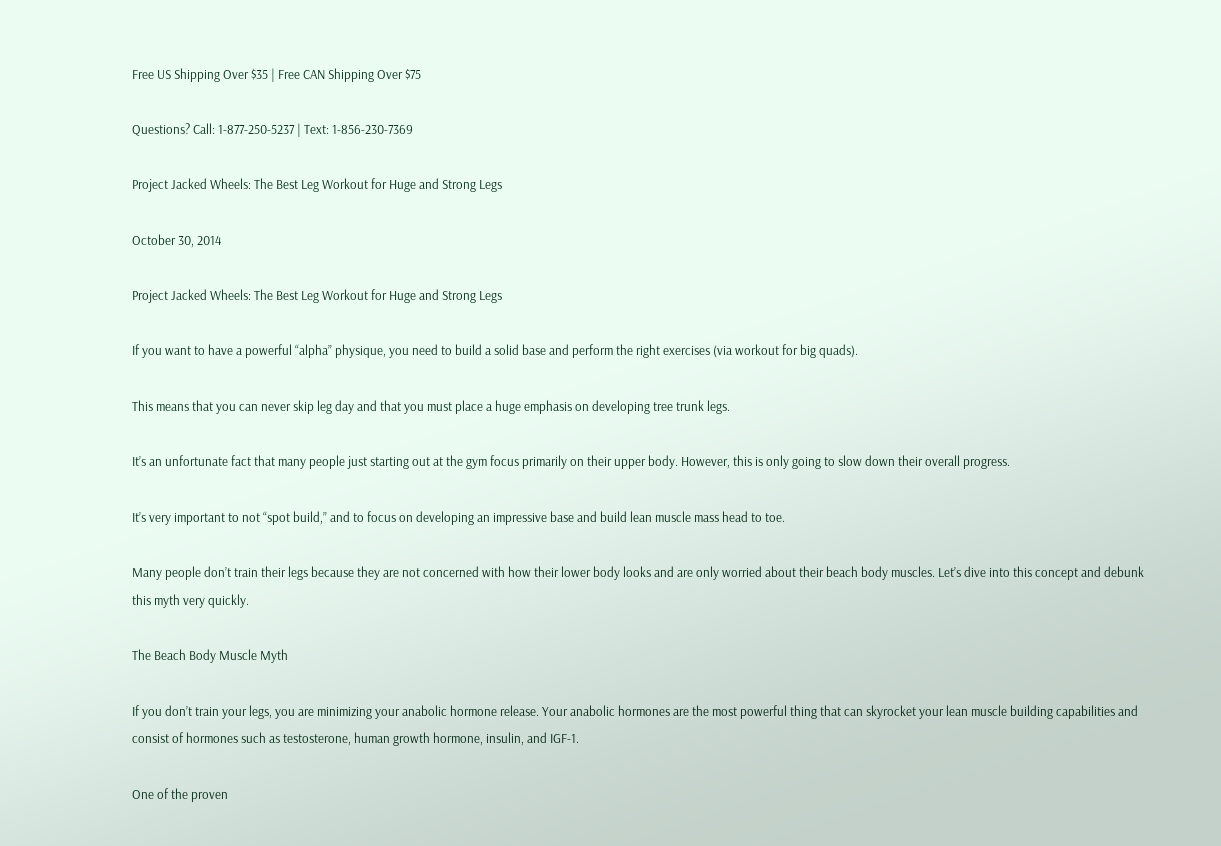Free US Shipping Over $35 | Free CAN Shipping Over $75

Questions? Call: 1-877-250-5237 | Text: 1-856-230-7369

Project Jacked Wheels: The Best Leg Workout for Huge and Strong Legs

October 30, 2014

Project Jacked Wheels: The Best Leg Workout for Huge and Strong Legs

If you want to have a powerful “alpha” physique, you need to build a solid base and perform the right exercises (via workout for big quads).

This means that you can never skip leg day and that you must place a huge emphasis on developing tree trunk legs.

It’s an unfortunate fact that many people just starting out at the gym focus primarily on their upper body. However, this is only going to slow down their overall progress.

It’s very important to not “spot build,” and to focus on developing an impressive base and build lean muscle mass head to toe.

Many people don’t train their legs because they are not concerned with how their lower body looks and are only worried about their beach body muscles. Let’s dive into this concept and debunk this myth very quickly.

The Beach Body Muscle Myth

If you don’t train your legs, you are minimizing your anabolic hormone release. Your anabolic hormones are the most powerful thing that can skyrocket your lean muscle building capabilities and consist of hormones such as testosterone, human growth hormone, insulin, and IGF-1.

One of the proven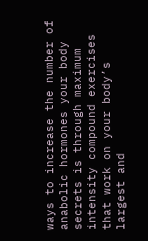ways to increase the number of anabolic hormones your body secrets is through maximum intensity compound exercises that work on your body’s largest and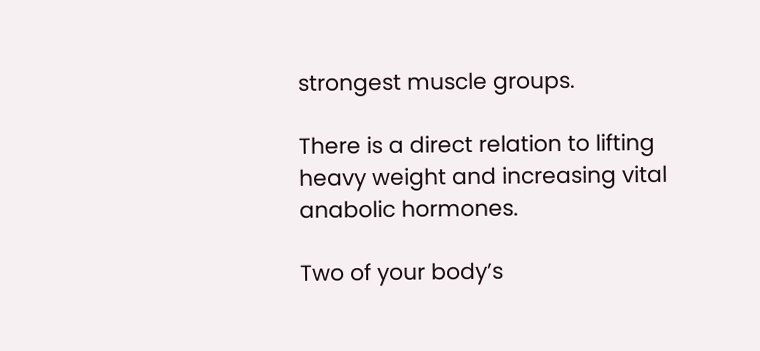strongest muscle groups.

There is a direct relation to lifting heavy weight and increasing vital anabolic hormones.

Two of your body’s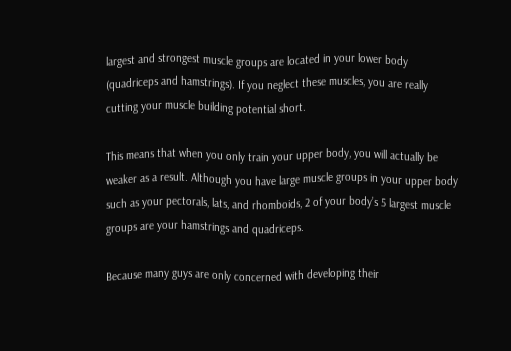largest and strongest muscle groups are located in your lower body (quadriceps and hamstrings). If you neglect these muscles, you are really cutting your muscle building potential short.

This means that when you only train your upper body, you will actually be weaker as a result. Although you have large muscle groups in your upper body such as your pectorals, lats, and rhomboids, 2 of your body’s 5 largest muscle groups are your hamstrings and quadriceps.

Because many guys are only concerned with developing their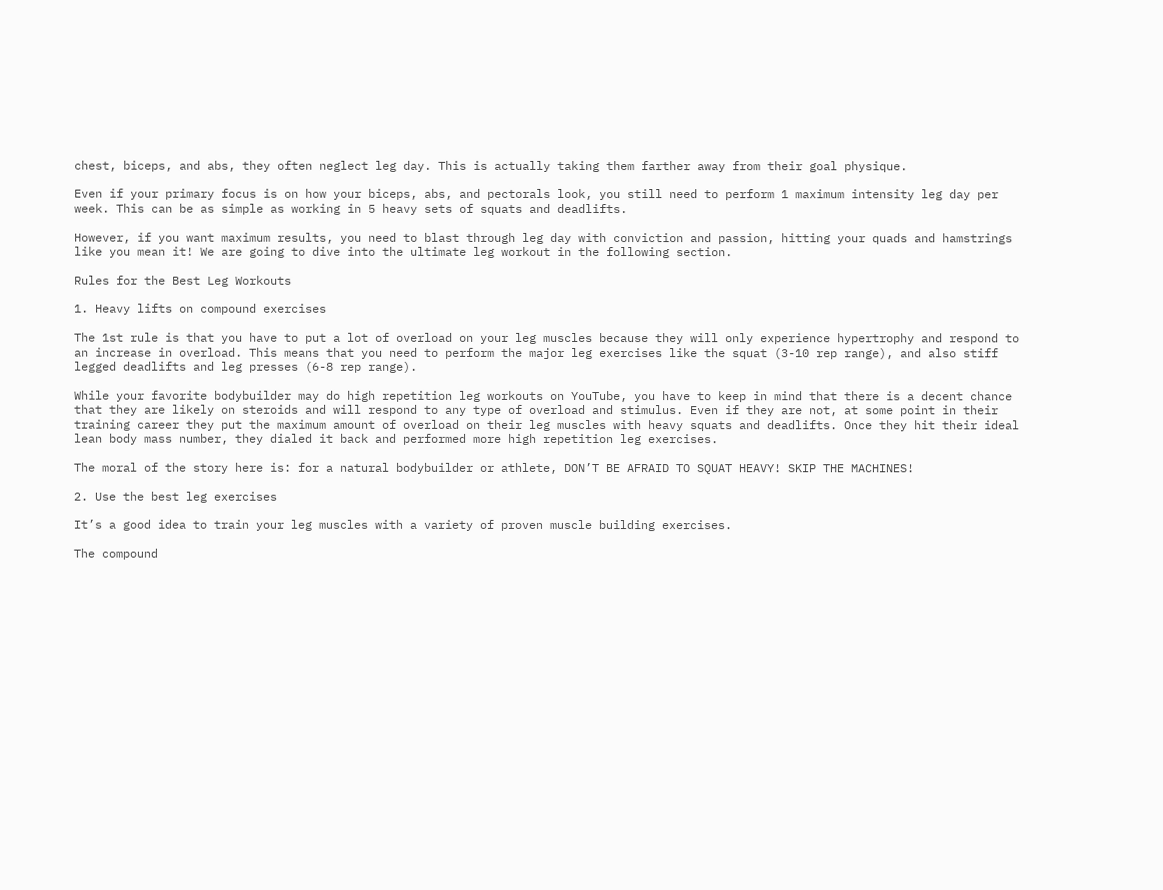chest, biceps, and abs, they often neglect leg day. This is actually taking them farther away from their goal physique.

Even if your primary focus is on how your biceps, abs, and pectorals look, you still need to perform 1 maximum intensity leg day per week. This can be as simple as working in 5 heavy sets of squats and deadlifts.

However, if you want maximum results, you need to blast through leg day with conviction and passion, hitting your quads and hamstrings like you mean it! We are going to dive into the ultimate leg workout in the following section.

Rules for the Best Leg Workouts

1. Heavy lifts on compound exercises

The 1st rule is that you have to put a lot of overload on your leg muscles because they will only experience hypertrophy and respond to an increase in overload. This means that you need to perform the major leg exercises like the squat (3-10 rep range), and also stiff legged deadlifts and leg presses (6-8 rep range).

While your favorite bodybuilder may do high repetition leg workouts on YouTube, you have to keep in mind that there is a decent chance that they are likely on steroids and will respond to any type of overload and stimulus. Even if they are not, at some point in their training career they put the maximum amount of overload on their leg muscles with heavy squats and deadlifts. Once they hit their ideal lean body mass number, they dialed it back and performed more high repetition leg exercises.

The moral of the story here is: for a natural bodybuilder or athlete, DON’T BE AFRAID TO SQUAT HEAVY! SKIP THE MACHINES!

2. Use the best leg exercises

It’s a good idea to train your leg muscles with a variety of proven muscle building exercises.

The compound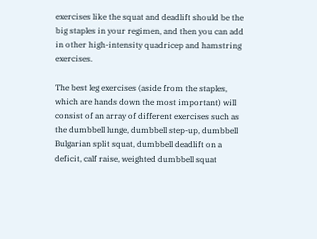exercises like the squat and deadlift should be the big staples in your regimen, and then you can add in other high-intensity quadricep and hamstring exercises.

The best leg exercises (aside from the staples, which are hands down the most important) will consist of an array of different exercises such as the dumbbell lunge, dumbbell step-up, dumbbell Bulgarian split squat, dumbbell deadlift on a deficit, calf raise, weighted dumbbell squat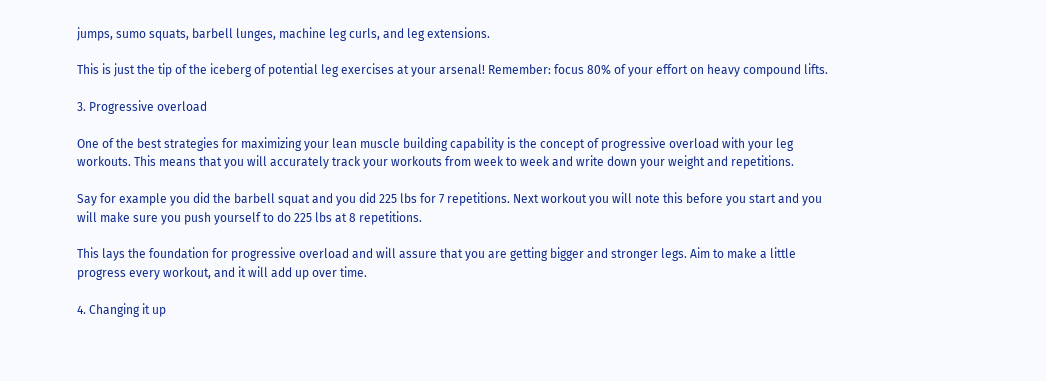jumps, sumo squats, barbell lunges, machine leg curls, and leg extensions.

This is just the tip of the iceberg of potential leg exercises at your arsenal! Remember: focus 80% of your effort on heavy compound lifts.

3. Progressive overload

One of the best strategies for maximizing your lean muscle building capability is the concept of progressive overload with your leg workouts. This means that you will accurately track your workouts from week to week and write down your weight and repetitions.

Say for example you did the barbell squat and you did 225 lbs for 7 repetitions. Next workout you will note this before you start and you will make sure you push yourself to do 225 lbs at 8 repetitions.

This lays the foundation for progressive overload and will assure that you are getting bigger and stronger legs. Aim to make a little progress every workout, and it will add up over time.

4. Changing it up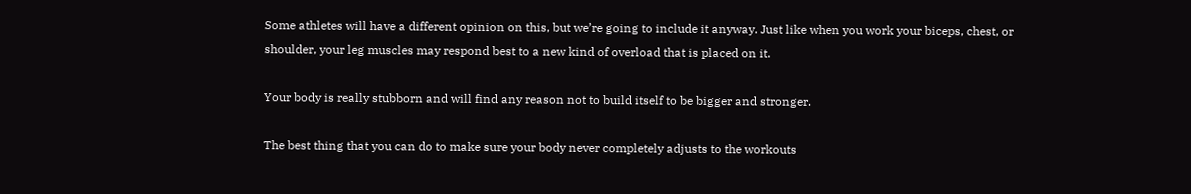Some athletes will have a different opinion on this, but we’re going to include it anyway. Just like when you work your biceps, chest, or shoulder, your leg muscles may respond best to a new kind of overload that is placed on it.

Your body is really stubborn and will find any reason not to build itself to be bigger and stronger.

The best thing that you can do to make sure your body never completely adjusts to the workouts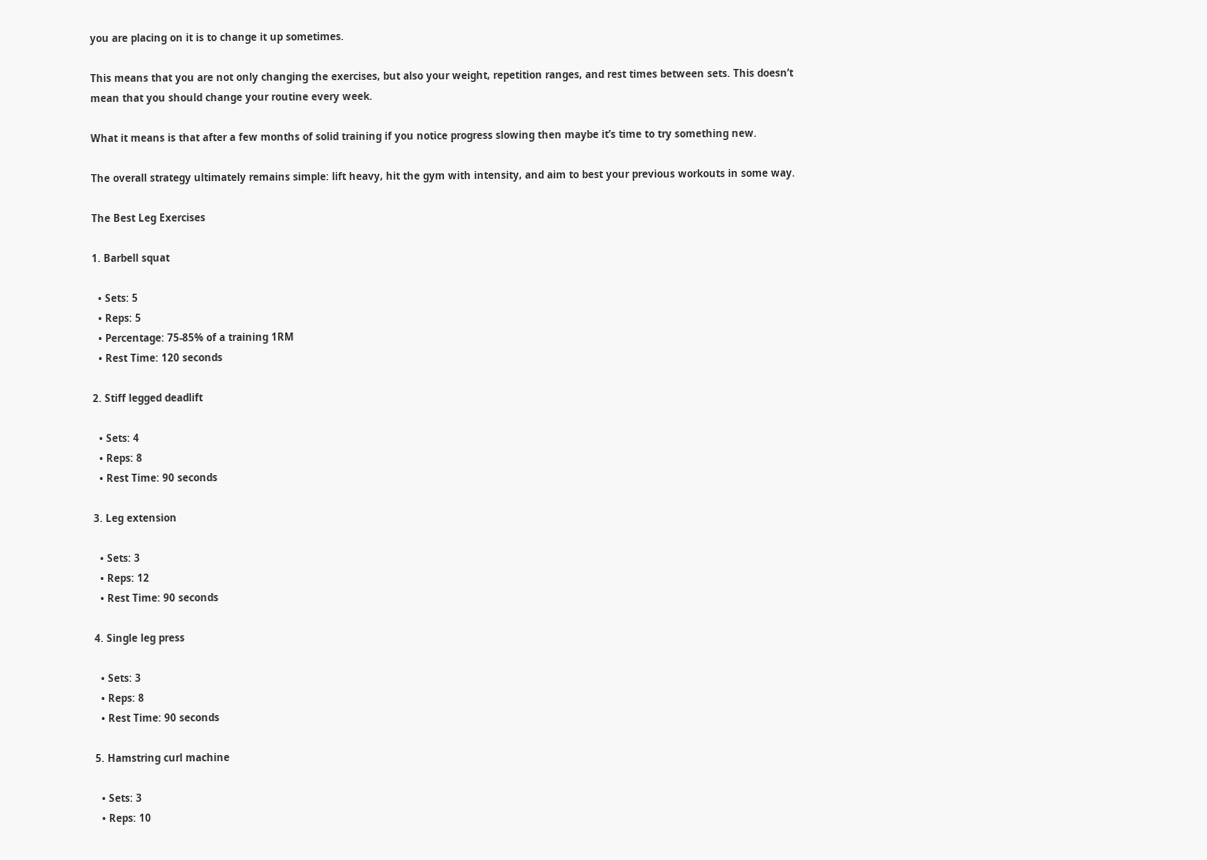you are placing on it is to change it up sometimes.

This means that you are not only changing the exercises, but also your weight, repetition ranges, and rest times between sets. This doesn’t mean that you should change your routine every week.

What it means is that after a few months of solid training if you notice progress slowing then maybe it’s time to try something new.

The overall strategy ultimately remains simple: lift heavy, hit the gym with intensity, and aim to best your previous workouts in some way.

The Best Leg Exercises

1. Barbell squat

  • Sets: 5
  • Reps: 5
  • Percentage: 75-85% of a training 1RM
  • Rest Time: 120 seconds

2. Stiff legged deadlift

  • Sets: 4
  • Reps: 8
  • Rest Time: 90 seconds

3. Leg extension

  • Sets: 3
  • Reps: 12
  • Rest Time: 90 seconds

4. Single leg press

  • Sets: 3
  • Reps: 8
  • Rest Time: 90 seconds

5. Hamstring curl machine

  • Sets: 3
  • Reps: 10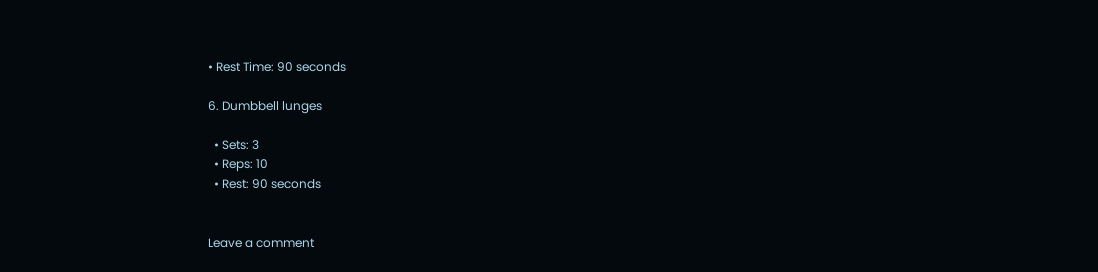• Rest Time: 90 seconds

6. Dumbbell lunges

  • Sets: 3
  • Reps: 10
  • Rest: 90 seconds


Leave a comment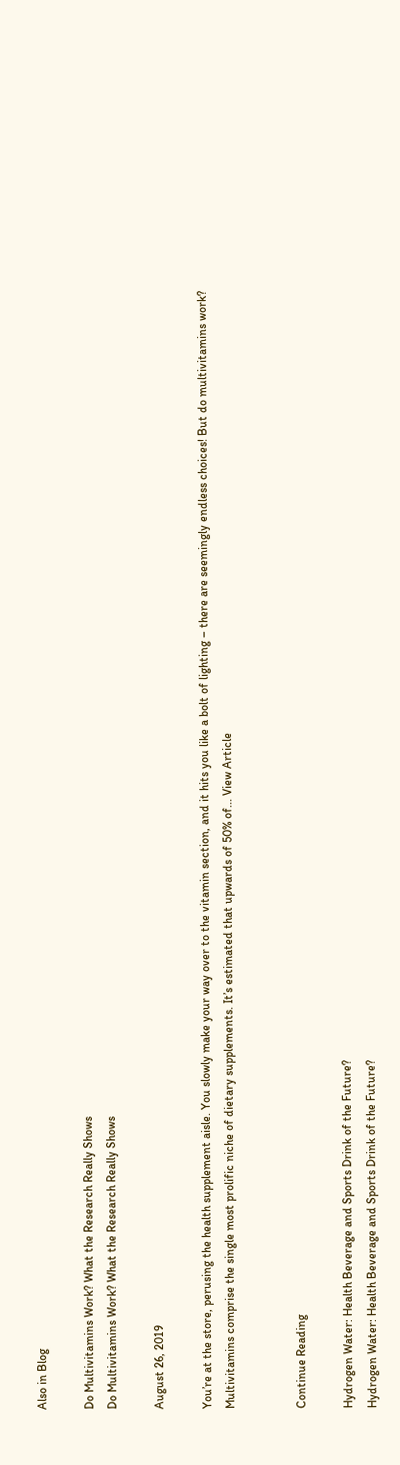Also in Blog

Do Multivitamins Work? What the Research Really Shows
Do Multivitamins Work? What the Research Really Shows

August 26, 2019

You’re at the store, perusing the health supplement aisle. You slowly make your way over to the vitamin section, and it hits you like a bolt of lighting – there are seemingly endless choices! But do multivitamins work? Multivitamins comprise the single most prolific niche of dietary supplements. It’s estimated that upwards of 50% of... View Article


Continue Reading

Hydrogen Water: Health Beverage and Sports Drink of the Future?
Hydrogen Water: Health Beverage and Sports Drink of the Future?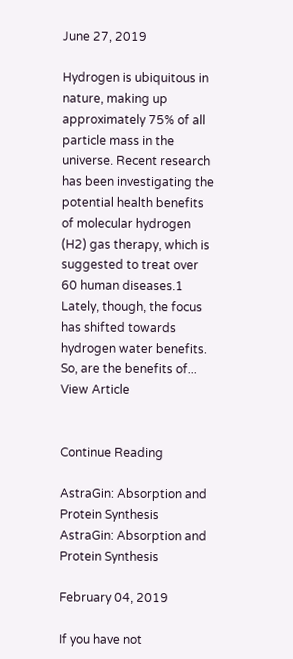June 27, 2019

Hydrogen is ubiquitous in nature, making up approximately 75% of all particle mass in the universe. Recent research has been investigating the potential health benefits of molecular hydrogen (H2) gas therapy, which is suggested to treat over 60 human diseases.1 Lately, though, the focus has shifted towards hydrogen water benefits. So, are the benefits of... View Article


Continue Reading

AstraGin: Absorption and Protein Synthesis
AstraGin: Absorption and Protein Synthesis

February 04, 2019

If you have not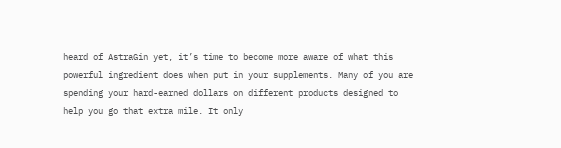heard of AstraGin yet, it’s time to become more aware of what this powerful ingredient does when put in your supplements. Many of you are spending your hard-earned dollars on different products designed to help you go that extra mile. It only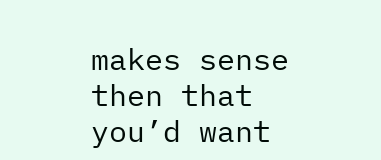makes sense then that you’d want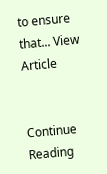to ensure that... View Article


Continue Reading